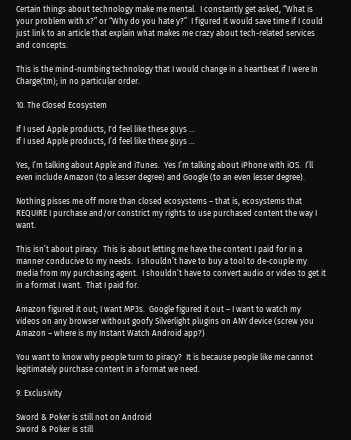Certain things about technology make me mental.  I constantly get asked, “What is your problem with x?” or “Why do you hate y?”  I figured it would save time if I could just link to an article that explain what makes me crazy about tech-related services and concepts.

This is the mind-numbing technology that I would change in a heartbeat if I were In Charge(tm); in no particular order.

10. The Closed Ecosystem

If I used Apple products, I'd feel like these guys ...
If I used Apple products, I’d feel like these guys …

Yes, I’m talking about Apple and iTunes.  Yes I’m talking about iPhone with iOS.  I’ll even include Amazon (to a lesser degree) and Google (to an even lesser degree).

Nothing pisses me off more than closed ecosystems – that is, ecosystems that REQUIRE I purchase and/or constrict my rights to use purchased content the way I want.

This isn’t about piracy.  This is about letting me have the content I paid for in a manner conducive to my needs.  I shouldn’t have to buy a tool to de-couple my media from my purchasing agent.  I shouldn’t have to convert audio or video to get it in a format I want.  That I paid for.

Amazon figured it out; I want MP3s.  Google figured it out – I want to watch my videos on any browser without goofy Silverlight plugins on ANY device (screw you Amazon – where is my Instant Watch Android app?)

You want to know why people turn to piracy?  It is because people like me cannot legitimately purchase content in a format we need.

9. Exclusivity

Sword & Poker is still not on Android
Sword & Poker is still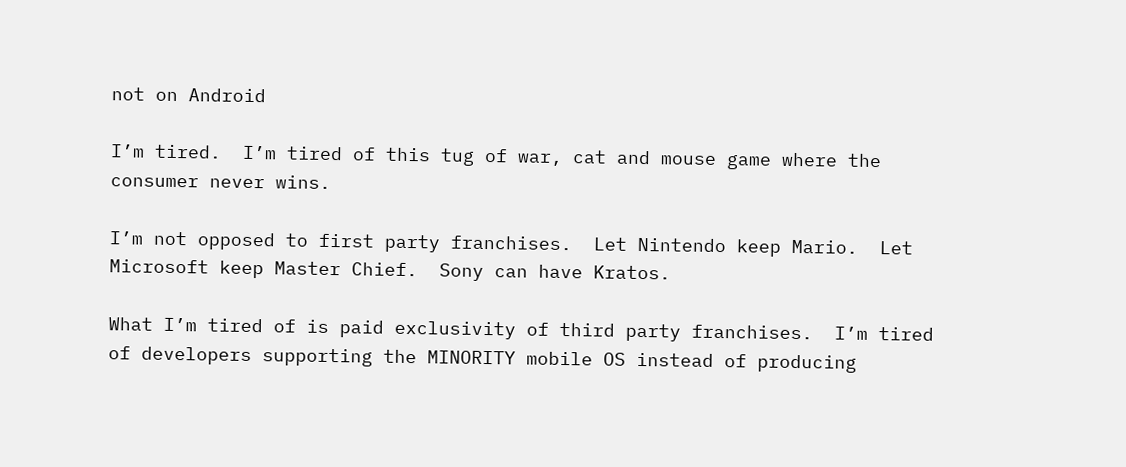not on Android

I’m tired.  I’m tired of this tug of war, cat and mouse game where the consumer never wins.

I’m not opposed to first party franchises.  Let Nintendo keep Mario.  Let Microsoft keep Master Chief.  Sony can have Kratos.

What I’m tired of is paid exclusivity of third party franchises.  I’m tired of developers supporting the MINORITY mobile OS instead of producing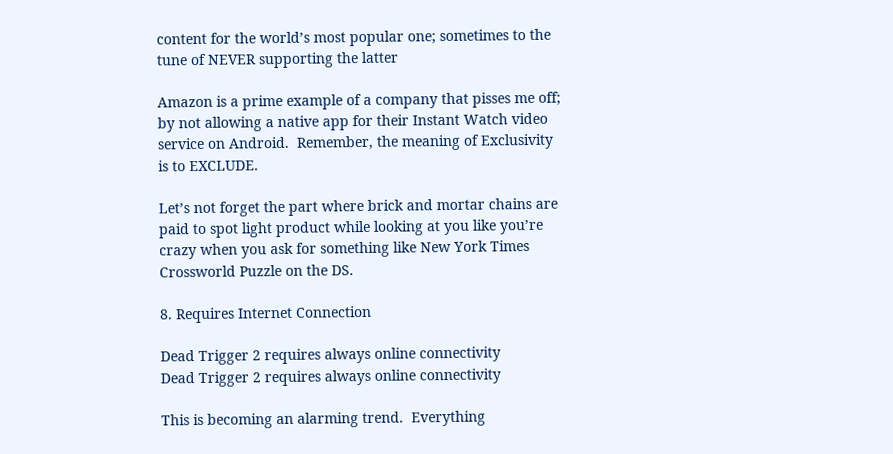content for the world’s most popular one; sometimes to the tune of NEVER supporting the latter

Amazon is a prime example of a company that pisses me off; by not allowing a native app for their Instant Watch video service on Android.  Remember, the meaning of Exclusivity is to EXCLUDE.

Let’s not forget the part where brick and mortar chains are paid to spot light product while looking at you like you’re crazy when you ask for something like New York Times Crossworld Puzzle on the DS.

8. Requires Internet Connection

Dead Trigger 2 requires always online connectivity
Dead Trigger 2 requires always online connectivity

This is becoming an alarming trend.  Everything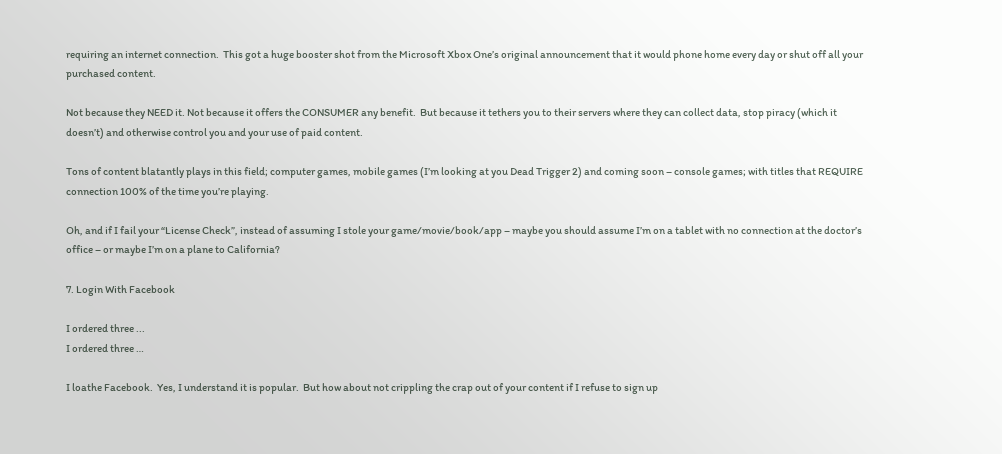requiring an internet connection.  This got a huge booster shot from the Microsoft Xbox One’s original announcement that it would phone home every day or shut off all your purchased content.

Not because they NEED it. Not because it offers the CONSUMER any benefit.  But because it tethers you to their servers where they can collect data, stop piracy (which it doesn’t) and otherwise control you and your use of paid content.

Tons of content blatantly plays in this field; computer games, mobile games (I’m looking at you Dead Trigger 2) and coming soon – console games; with titles that REQUIRE connection 100% of the time you’re playing.

Oh, and if I fail your “License Check”, instead of assuming I stole your game/movie/book/app – maybe you should assume I’m on a tablet with no connection at the doctor’s office – or maybe I’m on a plane to California?

7. Login With Facebook

I ordered three ...
I ordered three …

I loathe Facebook.  Yes, I understand it is popular.  But how about not crippling the crap out of your content if I refuse to sign up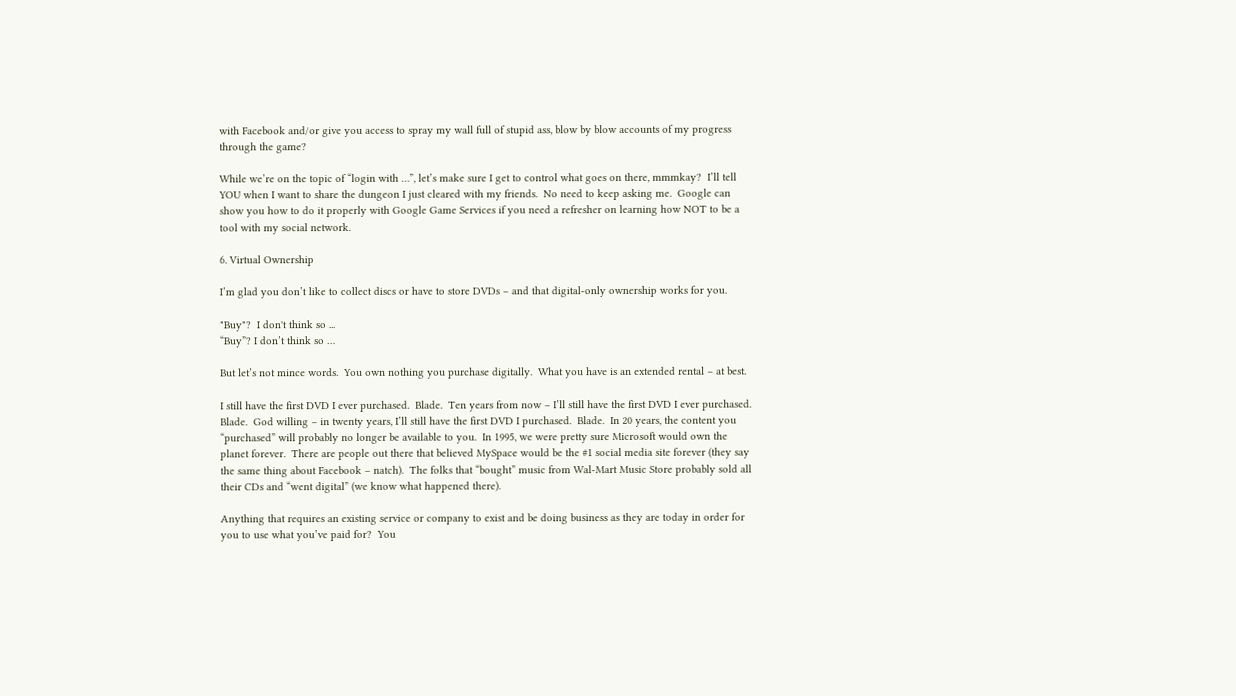with Facebook and/or give you access to spray my wall full of stupid ass, blow by blow accounts of my progress through the game?

While we’re on the topic of “login with …”, let’s make sure I get to control what goes on there, mmmkay?  I’ll tell YOU when I want to share the dungeon I just cleared with my friends.  No need to keep asking me.  Google can show you how to do it properly with Google Game Services if you need a refresher on learning how NOT to be a tool with my social network.

6. Virtual Ownership

I’m glad you don’t like to collect discs or have to store DVDs – and that digital-only ownership works for you.

"Buy"?  I don't think so ...
“Buy”? I don’t think so …

But let’s not mince words.  You own nothing you purchase digitally.  What you have is an extended rental – at best.

I still have the first DVD I ever purchased.  Blade.  Ten years from now – I’ll still have the first DVD I ever purchased.  Blade.  God willing – in twenty years, I’ll still have the first DVD I purchased.  Blade.  In 20 years, the content you “purchased” will probably no longer be available to you.  In 1995, we were pretty sure Microsoft would own the planet forever.  There are people out there that believed MySpace would be the #1 social media site forever (they say the same thing about Facebook – natch).  The folks that “bought” music from Wal-Mart Music Store probably sold all their CDs and “went digital” (we know what happened there).

Anything that requires an existing service or company to exist and be doing business as they are today in order for you to use what you’ve paid for?  You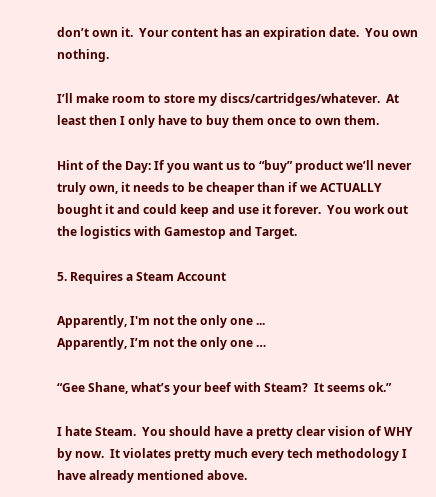don’t own it.  Your content has an expiration date.  You own nothing.

I’ll make room to store my discs/cartridges/whatever.  At least then I only have to buy them once to own them.

Hint of the Day: If you want us to “buy” product we’ll never truly own, it needs to be cheaper than if we ACTUALLY bought it and could keep and use it forever.  You work out the logistics with Gamestop and Target.

5. Requires a Steam Account

Apparently, I'm not the only one ...
Apparently, I’m not the only one …

“Gee Shane, what’s your beef with Steam?  It seems ok.”

I hate Steam.  You should have a pretty clear vision of WHY by now.  It violates pretty much every tech methodology I have already mentioned above.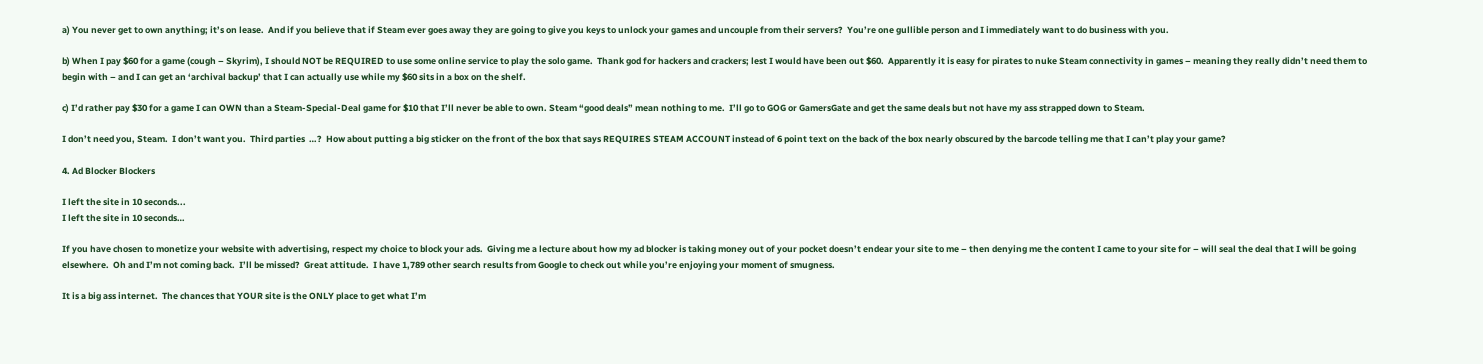a) You never get to own anything; it’s on lease.  And if you believe that if Steam ever goes away they are going to give you keys to unlock your games and uncouple from their servers?  You’re one gullible person and I immediately want to do business with you.

b) When I pay $60 for a game (cough – Skyrim), I should NOT be REQUIRED to use some online service to play the solo game.  Thank god for hackers and crackers; lest I would have been out $60.  Apparently it is easy for pirates to nuke Steam connectivity in games – meaning they really didn’t need them to begin with – and I can get an ‘archival backup’ that I can actually use while my $60 sits in a box on the shelf.

c) I’d rather pay $30 for a game I can OWN than a Steam-Special-Deal game for $10 that I’ll never be able to own. Steam “good deals” mean nothing to me.  I’ll go to GOG or GamersGate and get the same deals but not have my ass strapped down to Steam.

I don’t need you, Steam.  I don’t want you.  Third parties  …?  How about putting a big sticker on the front of the box that says REQUIRES STEAM ACCOUNT instead of 6 point text on the back of the box nearly obscured by the barcode telling me that I can’t play your game?

4. Ad Blocker Blockers

I left the site in 10 seconds...
I left the site in 10 seconds…

If you have chosen to monetize your website with advertising, respect my choice to block your ads.  Giving me a lecture about how my ad blocker is taking money out of your pocket doesn’t endear your site to me – then denying me the content I came to your site for – will seal the deal that I will be going elsewhere.  Oh and I’m not coming back.  I’ll be missed?  Great attitude.  I have 1,789 other search results from Google to check out while you’re enjoying your moment of smugness.

It is a big ass internet.  The chances that YOUR site is the ONLY place to get what I’m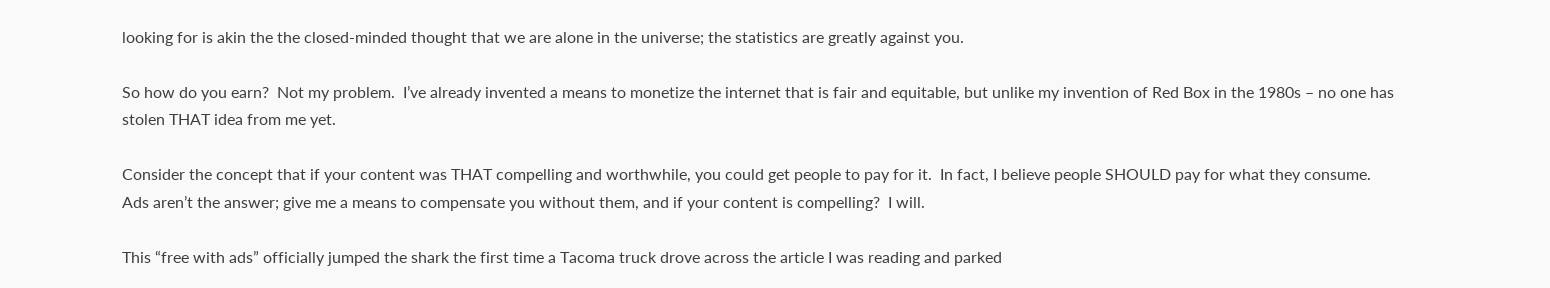looking for is akin the the closed-minded thought that we are alone in the universe; the statistics are greatly against you.

So how do you earn?  Not my problem.  I’ve already invented a means to monetize the internet that is fair and equitable, but unlike my invention of Red Box in the 1980s – no one has stolen THAT idea from me yet.

Consider the concept that if your content was THAT compelling and worthwhile, you could get people to pay for it.  In fact, I believe people SHOULD pay for what they consume.  Ads aren’t the answer; give me a means to compensate you without them, and if your content is compelling?  I will.

This “free with ads” officially jumped the shark the first time a Tacoma truck drove across the article I was reading and parked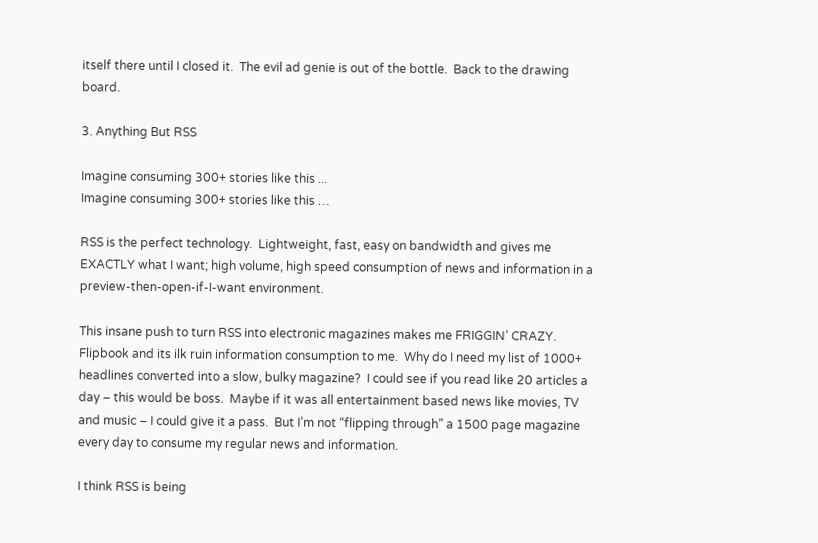itself there until I closed it.  The evil ad genie is out of the bottle.  Back to the drawing board.

3. Anything But RSS

Imagine consuming 300+ stories like this ...
Imagine consuming 300+ stories like this …

RSS is the perfect technology.  Lightweight, fast, easy on bandwidth and gives me EXACTLY what I want; high volume, high speed consumption of news and information in a preview-then-open-if-I-want environment.

This insane push to turn RSS into electronic magazines makes me FRIGGIN’ CRAZY.  Flipbook and its ilk ruin information consumption to me.  Why do I need my list of 1000+ headlines converted into a slow, bulky magazine?  I could see if you read like 20 articles a day – this would be boss.  Maybe if it was all entertainment based news like movies, TV and music – I could give it a pass.  But I’m not “flipping through” a 1500 page magazine every day to consume my regular news and information.

I think RSS is being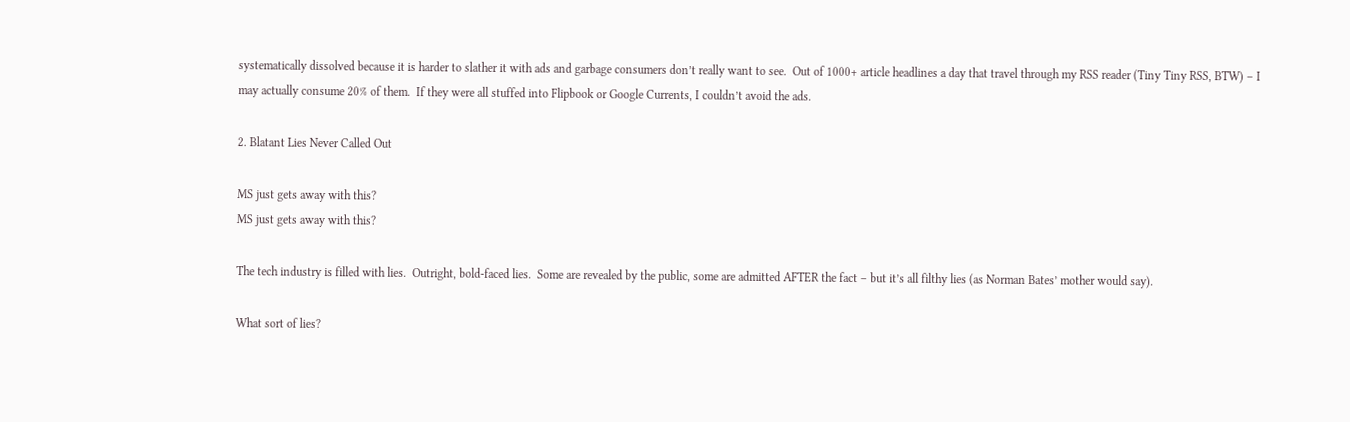systematically dissolved because it is harder to slather it with ads and garbage consumers don’t really want to see.  Out of 1000+ article headlines a day that travel through my RSS reader (Tiny Tiny RSS, BTW) – I may actually consume 20% of them.  If they were all stuffed into Flipbook or Google Currents, I couldn’t avoid the ads.

2. Blatant Lies Never Called Out

MS just gets away with this?
MS just gets away with this?

The tech industry is filled with lies.  Outright, bold-faced lies.  Some are revealed by the public, some are admitted AFTER the fact – but it’s all filthy lies (as Norman Bates’ mother would say).

What sort of lies?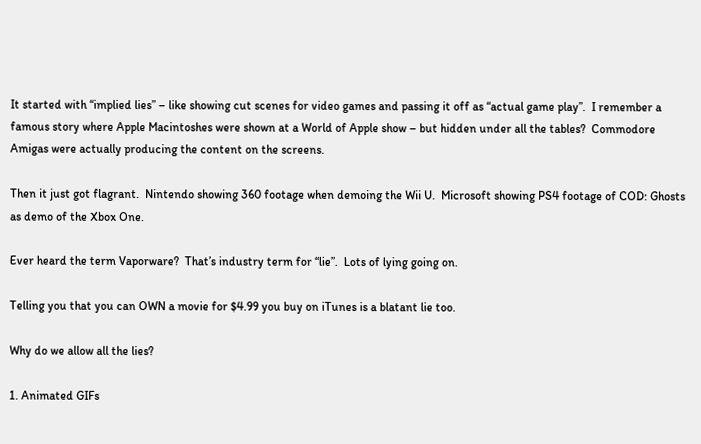It started with “implied lies” – like showing cut scenes for video games and passing it off as “actual game play”.  I remember a famous story where Apple Macintoshes were shown at a World of Apple show – but hidden under all the tables?  Commodore Amigas were actually producing the content on the screens.

Then it just got flagrant.  Nintendo showing 360 footage when demoing the Wii U.  Microsoft showing PS4 footage of COD: Ghosts as demo of the Xbox One.

Ever heard the term Vaporware?  That’s industry term for “lie”.  Lots of lying going on.

Telling you that you can OWN a movie for $4.99 you buy on iTunes is a blatant lie too.

Why do we allow all the lies?

1. Animated GIFs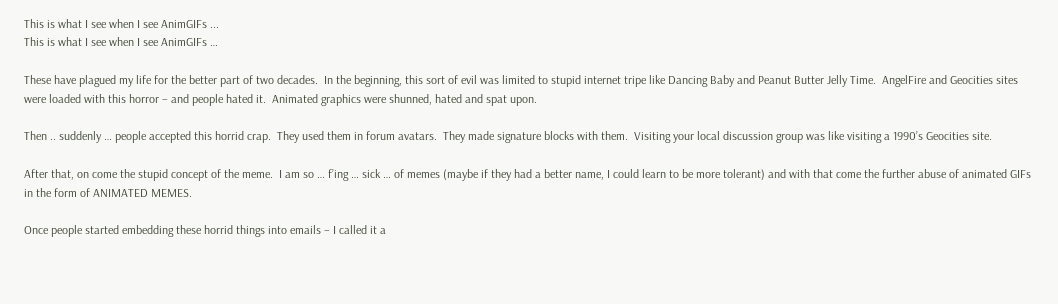This is what I see when I see AnimGIFs ...
This is what I see when I see AnimGIFs …

These have plagued my life for the better part of two decades.  In the beginning, this sort of evil was limited to stupid internet tripe like Dancing Baby and Peanut Butter Jelly Time.  AngelFire and Geocities sites were loaded with this horror – and people hated it.  Animated graphics were shunned, hated and spat upon.

Then .. suddenly … people accepted this horrid crap.  They used them in forum avatars.  They made signature blocks with them.  Visiting your local discussion group was like visiting a 1990’s Geocities site.

After that, on come the stupid concept of the meme.  I am so … f’ing … sick … of memes (maybe if they had a better name, I could learn to be more tolerant) and with that come the further abuse of animated GIFs in the form of ANIMATED MEMES.

Once people started embedding these horrid things into emails – I called it a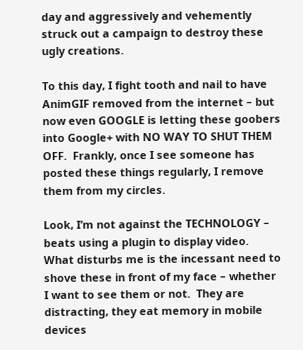day and aggressively and vehemently struck out a campaign to destroy these ugly creations.

To this day, I fight tooth and nail to have AnimGIF removed from the internet – but now even GOOGLE is letting these goobers into Google+ with NO WAY TO SHUT THEM OFF.  Frankly, once I see someone has posted these things regularly, I remove them from my circles.

Look, I’m not against the TECHNOLOGY – beats using a plugin to display video.  What disturbs me is the incessant need to shove these in front of my face – whether I want to see them or not.  They are distracting, they eat memory in mobile devices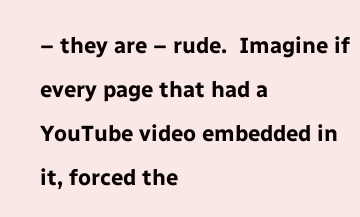– they are – rude.  Imagine if every page that had a YouTube video embedded in it, forced the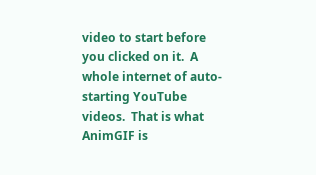video to start before you clicked on it.  A whole internet of auto-starting YouTube videos.  That is what AnimGIF is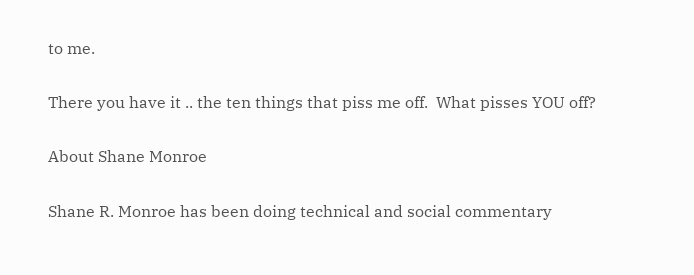to me.

There you have it .. the ten things that piss me off.  What pisses YOU off?

About Shane Monroe

Shane R. Monroe has been doing technical and social commentary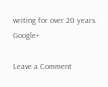writing for over 20 years. Google+

Leave a Comment